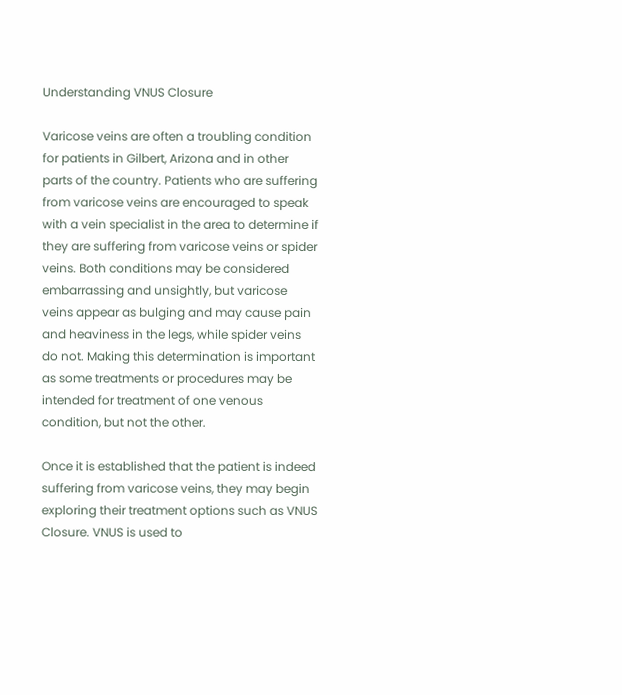Understanding VNUS Closure

Varicose veins are often a troubling condition for patients in Gilbert, Arizona and in other parts of the country. Patients who are suffering from varicose veins are encouraged to speak with a vein specialist in the area to determine if they are suffering from varicose veins or spider veins. Both conditions may be considered embarrassing and unsightly, but varicose veins appear as bulging and may cause pain and heaviness in the legs, while spider veins do not. Making this determination is important as some treatments or procedures may be intended for treatment of one venous condition, but not the other.

Once it is established that the patient is indeed suffering from varicose veins, they may begin exploring their treatment options such as VNUS Closure. VNUS is used to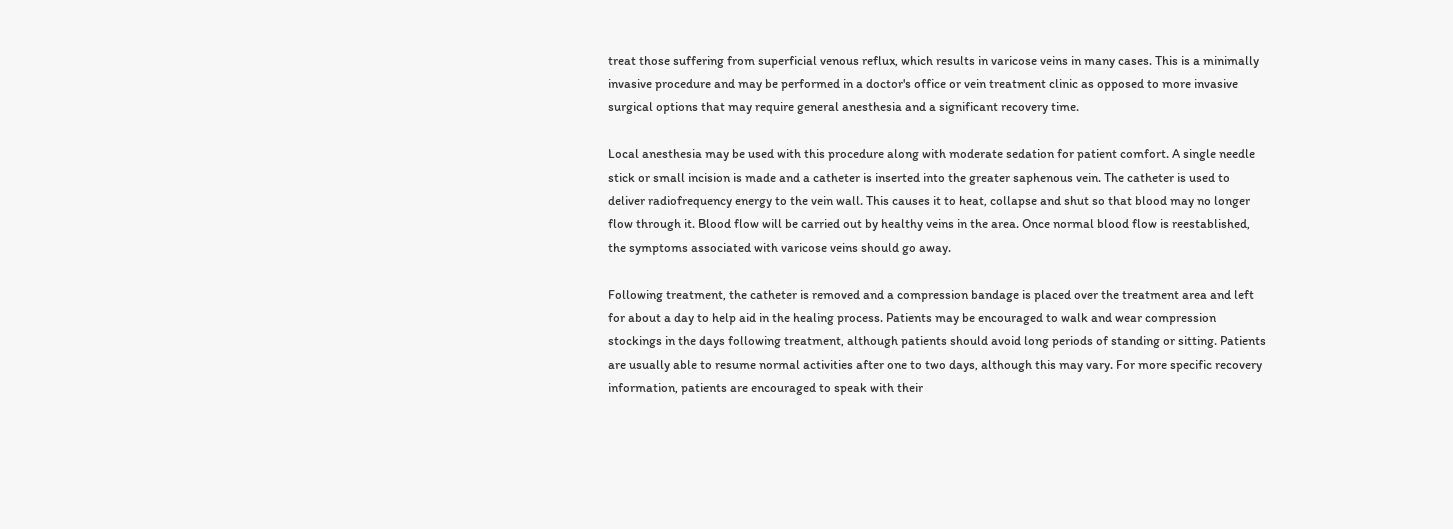treat those suffering from superficial venous reflux, which results in varicose veins in many cases. This is a minimally invasive procedure and may be performed in a doctor's office or vein treatment clinic as opposed to more invasive surgical options that may require general anesthesia and a significant recovery time.

Local anesthesia may be used with this procedure along with moderate sedation for patient comfort. A single needle stick or small incision is made and a catheter is inserted into the greater saphenous vein. The catheter is used to deliver radiofrequency energy to the vein wall. This causes it to heat, collapse and shut so that blood may no longer flow through it. Blood flow will be carried out by healthy veins in the area. Once normal blood flow is reestablished, the symptoms associated with varicose veins should go away.

Following treatment, the catheter is removed and a compression bandage is placed over the treatment area and left for about a day to help aid in the healing process. Patients may be encouraged to walk and wear compression stockings in the days following treatment, although patients should avoid long periods of standing or sitting. Patients are usually able to resume normal activities after one to two days, although this may vary. For more specific recovery information, patients are encouraged to speak with their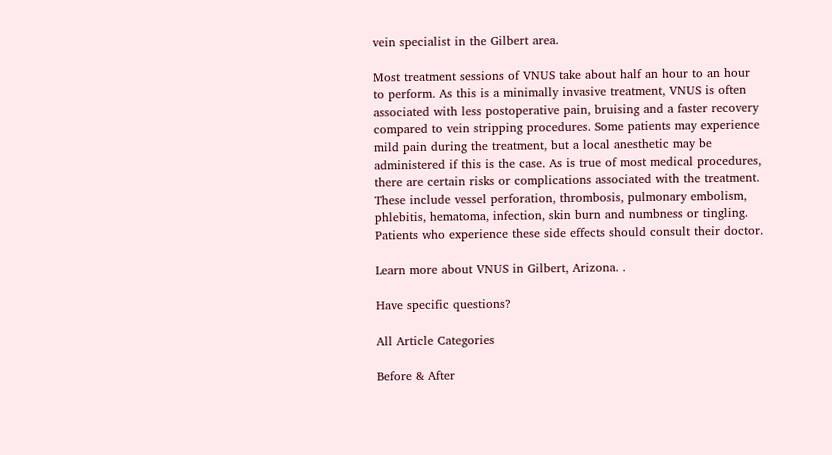vein specialist in the Gilbert area.

Most treatment sessions of VNUS take about half an hour to an hour to perform. As this is a minimally invasive treatment, VNUS is often associated with less postoperative pain, bruising and a faster recovery compared to vein stripping procedures. Some patients may experience mild pain during the treatment, but a local anesthetic may be administered if this is the case. As is true of most medical procedures, there are certain risks or complications associated with the treatment. These include vessel perforation, thrombosis, pulmonary embolism, phlebitis, hematoma, infection, skin burn and numbness or tingling. Patients who experience these side effects should consult their doctor.

Learn more about VNUS in Gilbert, Arizona. .

Have specific questions?

All Article Categories

Before & After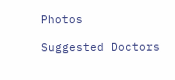Photos

Suggested Doctors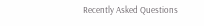Recently Asked Questions